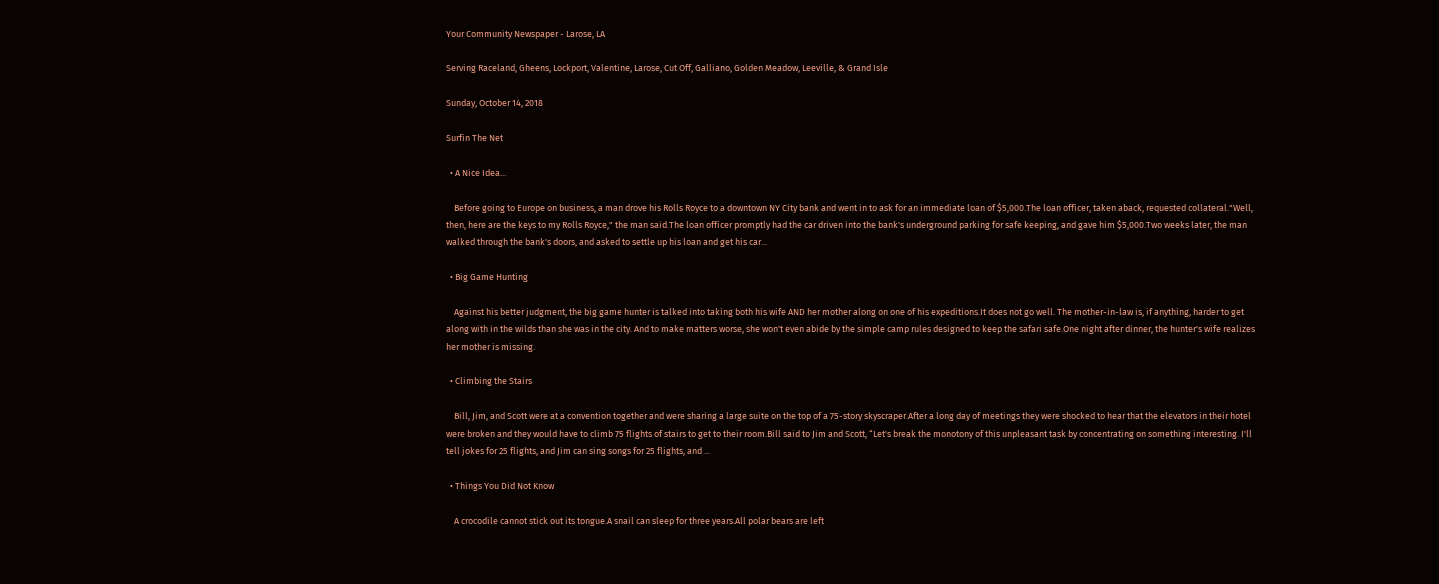Your Community Newspaper - Larose, LA

Serving Raceland, Gheens, Lockport, Valentine, Larose, Cut Off, Galliano, Golden Meadow, Leeville, & Grand Isle

Sunday, October 14, 2018

Surfin The Net

  • A Nice Idea...

    Before going to Europe on business, a man drove his Rolls Royce to a downtown NY City bank and went in to ask for an immediate loan of $5,000.The loan officer, taken aback, requested collateral."Well, then, here are the keys to my Rolls Royce," the man said.The loan officer promptly had the car driven into the bank's underground parking for safe keeping, and gave him $5,000.Two weeks later, the man walked through the bank's doors, and asked to settle up his loan and get his car...

  • Big Game Hunting

    Against his better judgment, the big game hunter is talked into taking both his wife AND her mother along on one of his expeditions.It does not go well. The mother-in-law is, if anything, harder to get along with in the wilds than she was in the city. And to make matters worse, she won't even abide by the simple camp rules designed to keep the safari safe.One night after dinner, the hunter's wife realizes her mother is missing.

  • Climbing the Stairs

    Bill, Jim, and Scott were at a convention together and were sharing a large suite on the top of a 75-story skyscraper.After a long day of meetings they were shocked to hear that the elevators in their hotel were broken and they would have to climb 75 flights of stairs to get to their room.Bill said to Jim and Scott, “Let's break the monotony of this unpleasant task by concentrating on something interesting. I'll tell jokes for 25 flights, and Jim can sing songs for 25 flights, and ...

  • Things You Did Not Know

    A crocodile cannot stick out its tongue.A snail can sleep for three years.All polar bears are left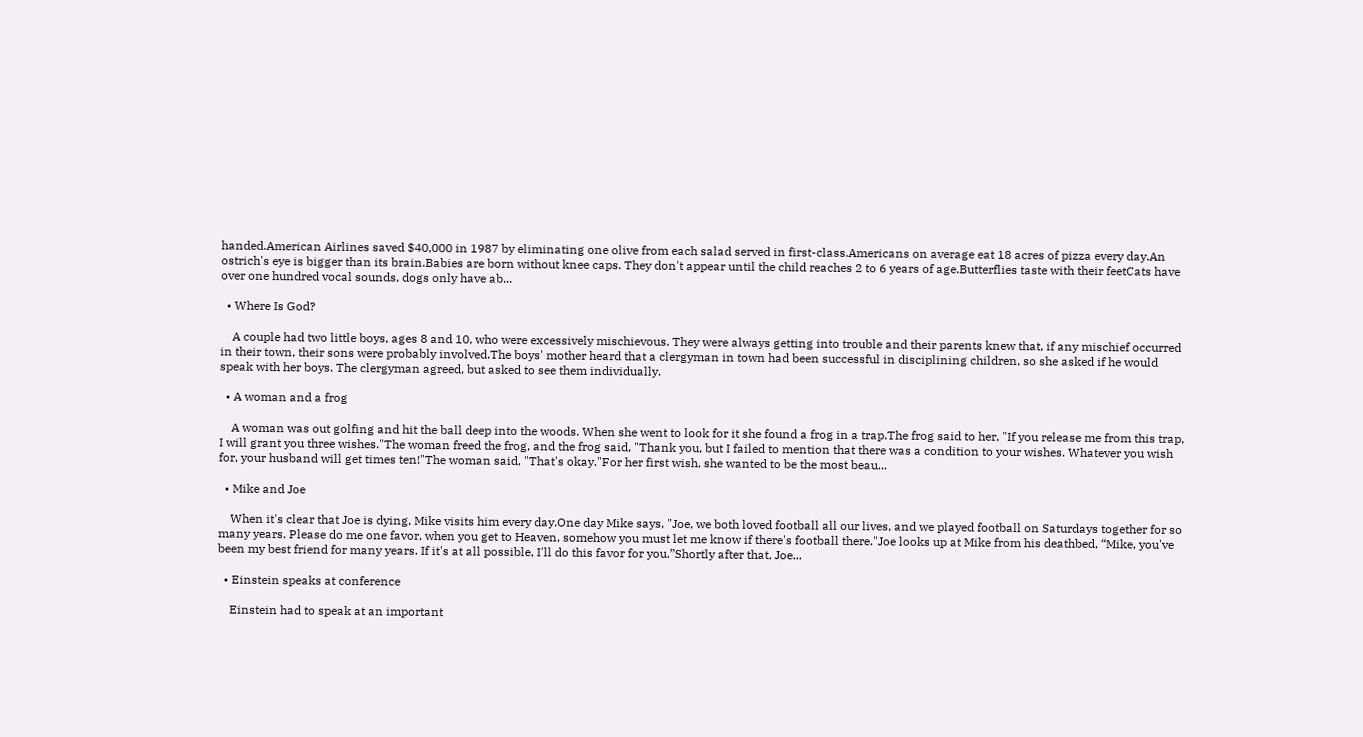handed.American Airlines saved $40,000 in 1987 by eliminating one olive from each salad served in first-class.Americans on average eat 18 acres of pizza every day.An ostrich's eye is bigger than its brain.Babies are born without knee caps. They don't appear until the child reaches 2 to 6 years of age.Butterflies taste with their feetCats have over one hundred vocal sounds, dogs only have ab...

  • Where Is God?

    A couple had two little boys, ages 8 and 10, who were excessively mischievous. They were always getting into trouble and their parents knew that, if any mischief occurred in their town, their sons were probably involved.The boys' mother heard that a clergyman in town had been successful in disciplining children, so she asked if he would speak with her boys. The clergyman agreed, but asked to see them individually.

  • A woman and a frog

    A woman was out golfing and hit the ball deep into the woods. When she went to look for it she found a frog in a trap.The frog said to her, "If you release me from this trap, I will grant you three wishes."The woman freed the frog, and the frog said, "Thank you, but I failed to mention that there was a condition to your wishes. Whatever you wish for, your husband will get times ten!"The woman said, "That's okay."For her first wish, she wanted to be the most beau...

  • Mike and Joe

    When it's clear that Joe is dying, Mike visits him every day.One day Mike says, "Joe, we both loved football all our lives, and we played football on Saturdays together for so many years. Please do me one favor, when you get to Heaven, somehow you must let me know if there's football there."Joe looks up at Mike from his deathbed, “Mike, you've been my best friend for many years. If it's at all possible, I'll do this favor for you.”Shortly after that, Joe...

  • Einstein speaks at conference

    Einstein had to speak at an important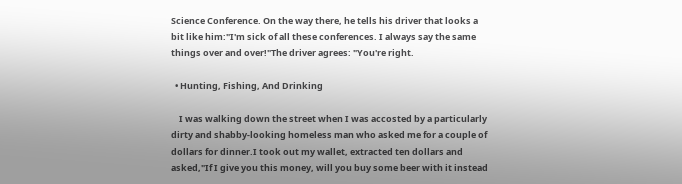Science Conference. On the way there, he tells his driver that looks a bit like him:"I'm sick of all these conferences. I always say the same things over and over!"The driver agrees: "You're right.

  • Hunting, Fishing, And Drinking

    I was walking down the street when I was accosted by a particularly dirty and shabby-looking homeless man who asked me for a couple of dollars for dinner.I took out my wallet, extracted ten dollars and asked,"If I give you this money, will you buy some beer with it instead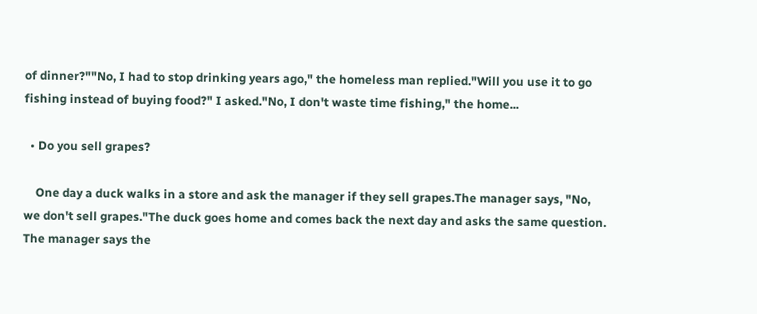of dinner?""No, I had to stop drinking years ago," the homeless man replied."Will you use it to go fishing instead of buying food?" I asked."No, I don't waste time fishing," the home...

  • Do you sell grapes?

    One day a duck walks in a store and ask the manager if they sell grapes.The manager says, "No, we don't sell grapes."The duck goes home and comes back the next day and asks the same question. The manager says the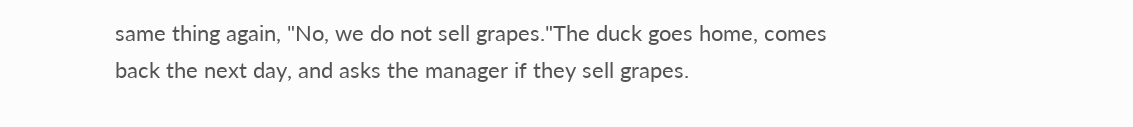same thing again, "No, we do not sell grapes."The duck goes home, comes back the next day, and asks the manager if they sell grapes.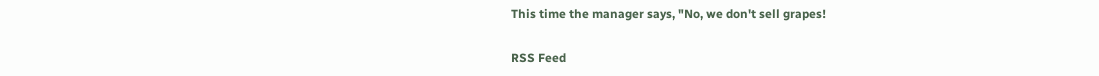This time the manager says, "No, we don't sell grapes!

RSS Feed